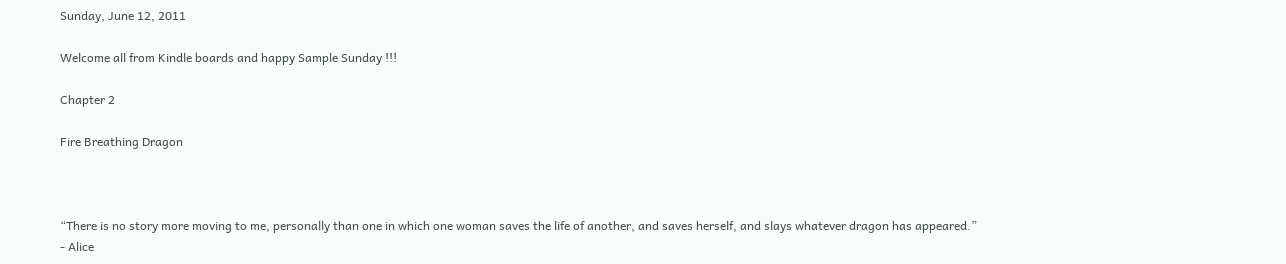Sunday, June 12, 2011

Welcome all from Kindle boards and happy Sample Sunday !!!

Chapter 2

Fire Breathing Dragon



“There is no story more moving to me, personally than one in which one woman saves the life of another, and saves herself, and slays whatever dragon has appeared.”
- Alice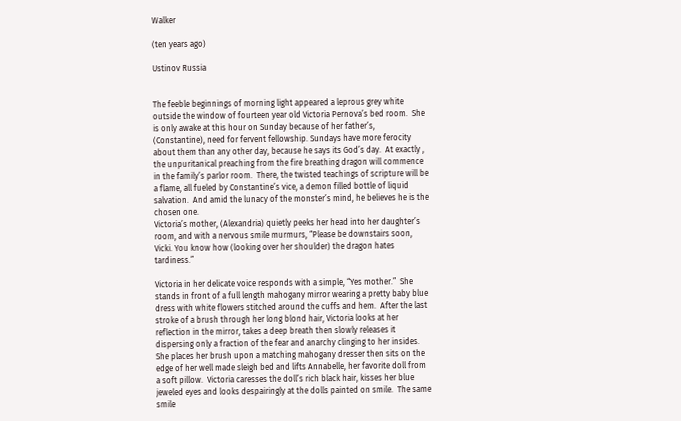Walker

(ten years ago)

Ustinov Russia


The feeble beginnings of morning light appeared a leprous grey white outside the window of fourteen year old Victoria Pernova’s bed room.  She is only awake at this hour on Sunday because of her father’s, (Constantine), need for fervent fellowship. Sundays have more ferocity about them than any other day, because he says its God’s day.  At exactly , the unpuritanical preaching from the fire breathing dragon will commence in the family’s parlor room.  There, the twisted teachings of scripture will be a flame, all fueled by Constantine’s vice, a demon filled bottle of liquid salvation.  And amid the lunacy of the monster’s mind, he believes he is the chosen one.
Victoria’s mother, (Alexandria) quietly peeks her head into her daughter’s room, and with a nervous smile murmurs, “Please be downstairs soon, Vicki. You know how (looking over her shoulder) the dragon hates tardiness.”

Victoria in her delicate voice responds with a simple, “Yes mother.”  She stands in front of a full length mahogany mirror wearing a pretty baby blue dress with white flowers stitched around the cuffs and hem.  After the last stroke of a brush through her long blond hair, Victoria looks at her reflection in the mirror, takes a deep breath then slowly releases it dispersing only a fraction of the fear and anarchy clinging to her insides. She places her brush upon a matching mahogany dresser then sits on the edge of her well made sleigh bed and lifts Annabelle, her favorite doll from a soft pillow.  Victoria caresses the doll’s rich black hair, kisses her blue jeweled eyes and looks despairingly at the dolls painted on smile.  The same smile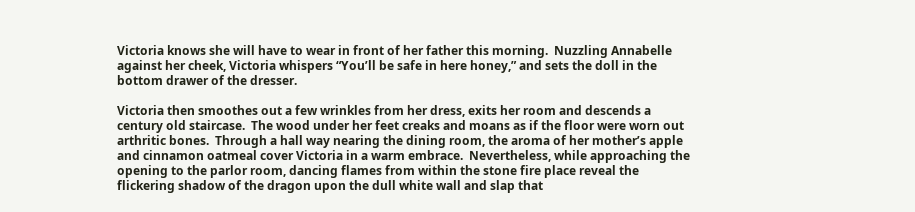Victoria knows she will have to wear in front of her father this morning.  Nuzzling Annabelle against her cheek, Victoria whispers “You’ll be safe in here honey,” and sets the doll in the bottom drawer of the dresser.

Victoria then smoothes out a few wrinkles from her dress, exits her room and descends a century old staircase.  The wood under her feet creaks and moans as if the floor were worn out arthritic bones.  Through a hall way nearing the dining room, the aroma of her mother’s apple and cinnamon oatmeal cover Victoria in a warm embrace.  Nevertheless, while approaching the opening to the parlor room, dancing flames from within the stone fire place reveal the flickering shadow of the dragon upon the dull white wall and slap that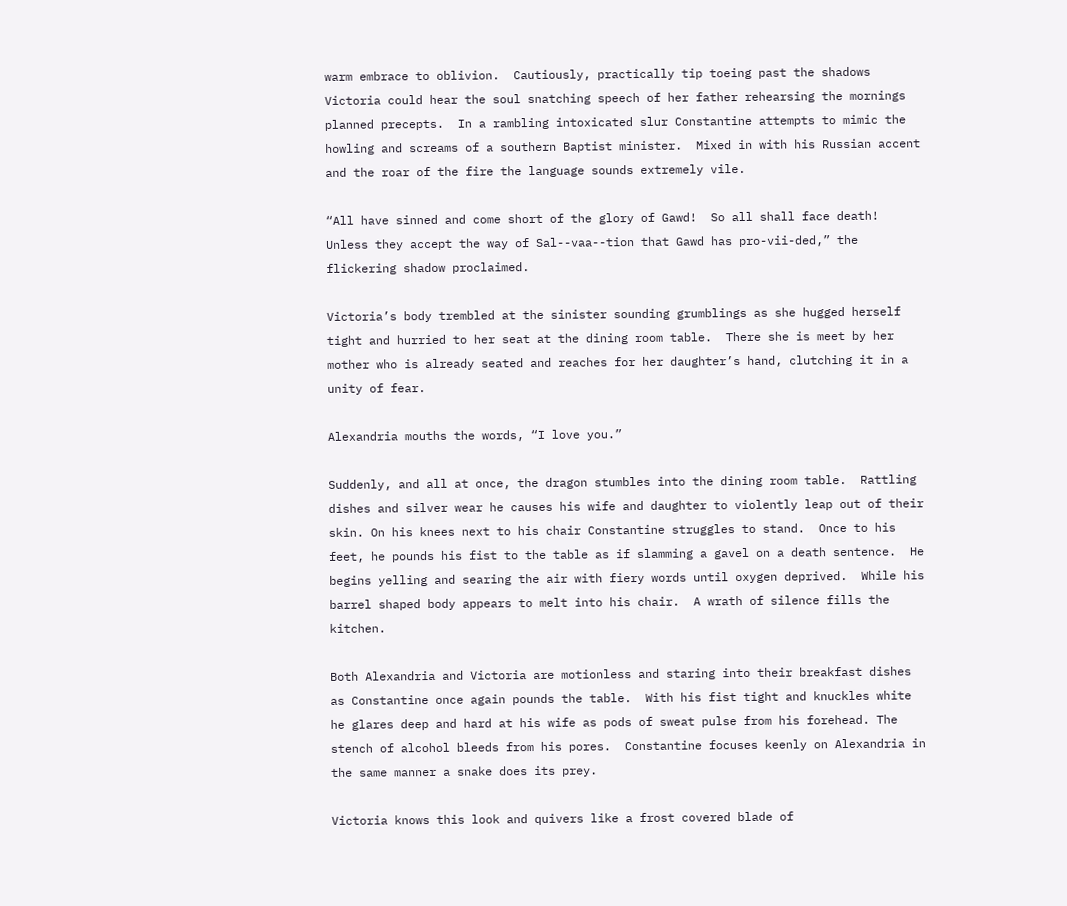warm embrace to oblivion.  Cautiously, practically tip toeing past the shadows Victoria could hear the soul snatching speech of her father rehearsing the mornings planned precepts.  In a rambling intoxicated slur Constantine attempts to mimic the howling and screams of a southern Baptist minister.  Mixed in with his Russian accent and the roar of the fire the language sounds extremely vile.

“All have sinned and come short of the glory of Gawd!  So all shall face death! Unless they accept the way of Sal--vaa--tion that Gawd has pro-vii-ded,” the flickering shadow proclaimed.

Victoria’s body trembled at the sinister sounding grumblings as she hugged herself tight and hurried to her seat at the dining room table.  There she is meet by her mother who is already seated and reaches for her daughter’s hand, clutching it in a unity of fear.

Alexandria mouths the words, “I love you.”

Suddenly, and all at once, the dragon stumbles into the dining room table.  Rattling dishes and silver wear he causes his wife and daughter to violently leap out of their skin. On his knees next to his chair Constantine struggles to stand.  Once to his feet, he pounds his fist to the table as if slamming a gavel on a death sentence.  He begins yelling and searing the air with fiery words until oxygen deprived.  While his barrel shaped body appears to melt into his chair.  A wrath of silence fills the kitchen.

Both Alexandria and Victoria are motionless and staring into their breakfast dishes as Constantine once again pounds the table.  With his fist tight and knuckles white he glares deep and hard at his wife as pods of sweat pulse from his forehead. The stench of alcohol bleeds from his pores.  Constantine focuses keenly on Alexandria in the same manner a snake does its prey.

Victoria knows this look and quivers like a frost covered blade of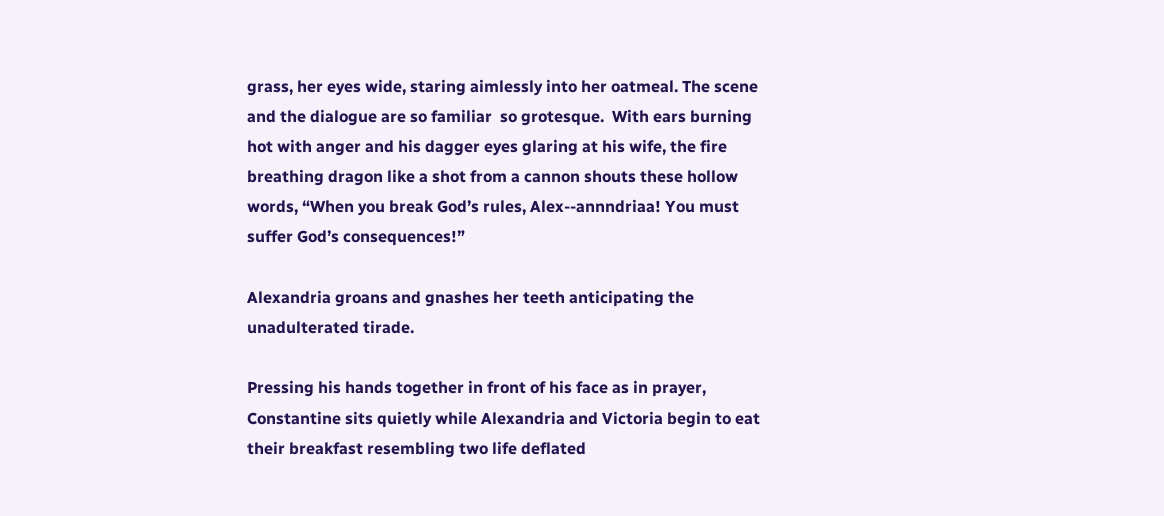grass, her eyes wide, staring aimlessly into her oatmeal. The scene and the dialogue are so familiar  so grotesque.  With ears burning hot with anger and his dagger eyes glaring at his wife, the fire breathing dragon like a shot from a cannon shouts these hollow words, “When you break God’s rules, Alex--annndriaa! You must suffer God’s consequences!”

Alexandria groans and gnashes her teeth anticipating the unadulterated tirade.

Pressing his hands together in front of his face as in prayer, Constantine sits quietly while Alexandria and Victoria begin to eat their breakfast resembling two life deflated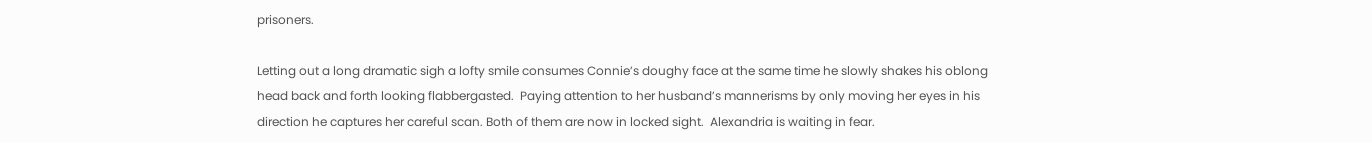prisoners.

Letting out a long dramatic sigh a lofty smile consumes Connie’s doughy face at the same time he slowly shakes his oblong head back and forth looking flabbergasted.  Paying attention to her husband’s mannerisms by only moving her eyes in his direction he captures her careful scan. Both of them are now in locked sight.  Alexandria is waiting in fear.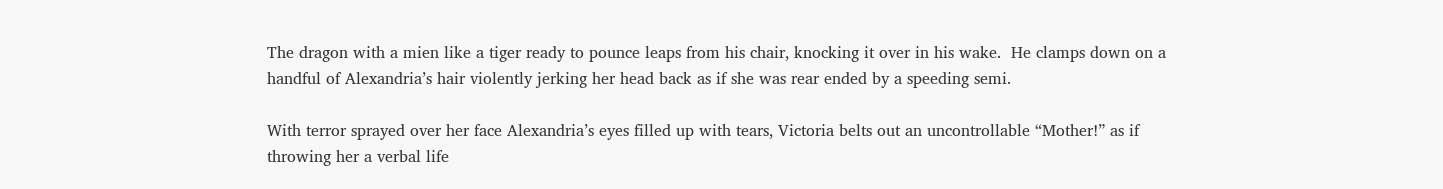The dragon with a mien like a tiger ready to pounce leaps from his chair, knocking it over in his wake.  He clamps down on a handful of Alexandria’s hair violently jerking her head back as if she was rear ended by a speeding semi.

With terror sprayed over her face Alexandria’s eyes filled up with tears, Victoria belts out an uncontrollable “Mother!” as if throwing her a verbal life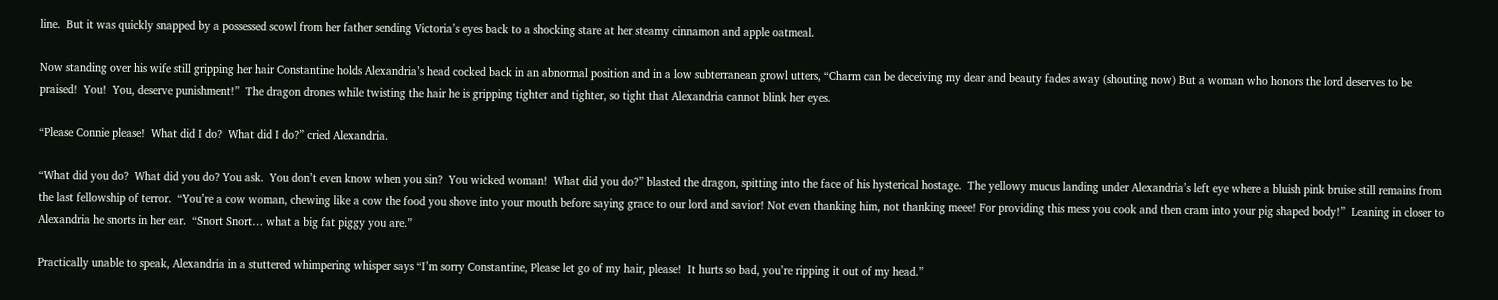line.  But it was quickly snapped by a possessed scowl from her father sending Victoria’s eyes back to a shocking stare at her steamy cinnamon and apple oatmeal.

Now standing over his wife still gripping her hair Constantine holds Alexandria’s head cocked back in an abnormal position and in a low subterranean growl utters, “Charm can be deceiving my dear and beauty fades away (shouting now) But a woman who honors the lord deserves to be praised!  You!  You, deserve punishment!”  The dragon drones while twisting the hair he is gripping tighter and tighter, so tight that Alexandria cannot blink her eyes.

“Please Connie please!  What did I do?  What did I do?” cried Alexandria.

“What did you do?  What did you do? You ask.  You don’t even know when you sin?  You wicked woman!  What did you do?” blasted the dragon, spitting into the face of his hysterical hostage.  The yellowy mucus landing under Alexandria’s left eye where a bluish pink bruise still remains from the last fellowship of terror.  “You’re a cow woman, chewing like a cow the food you shove into your mouth before saying grace to our lord and savior! Not even thanking him, not thanking meee! For providing this mess you cook and then cram into your pig shaped body!”  Leaning in closer to Alexandria he snorts in her ear.  “Snort Snort… what a big fat piggy you are.”

Practically unable to speak, Alexandria in a stuttered whimpering whisper says “I’m sorry Constantine, Please let go of my hair, please!  It hurts so bad, you’re ripping it out of my head.”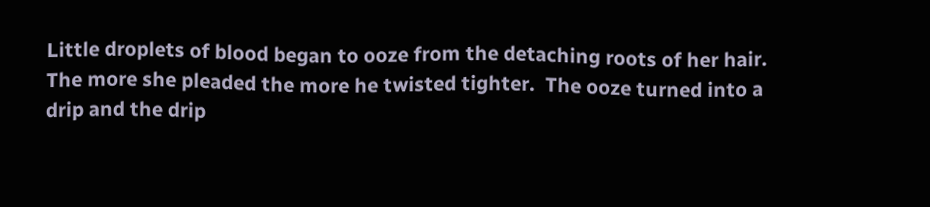Little droplets of blood began to ooze from the detaching roots of her hair.  The more she pleaded the more he twisted tighter.  The ooze turned into a drip and the drip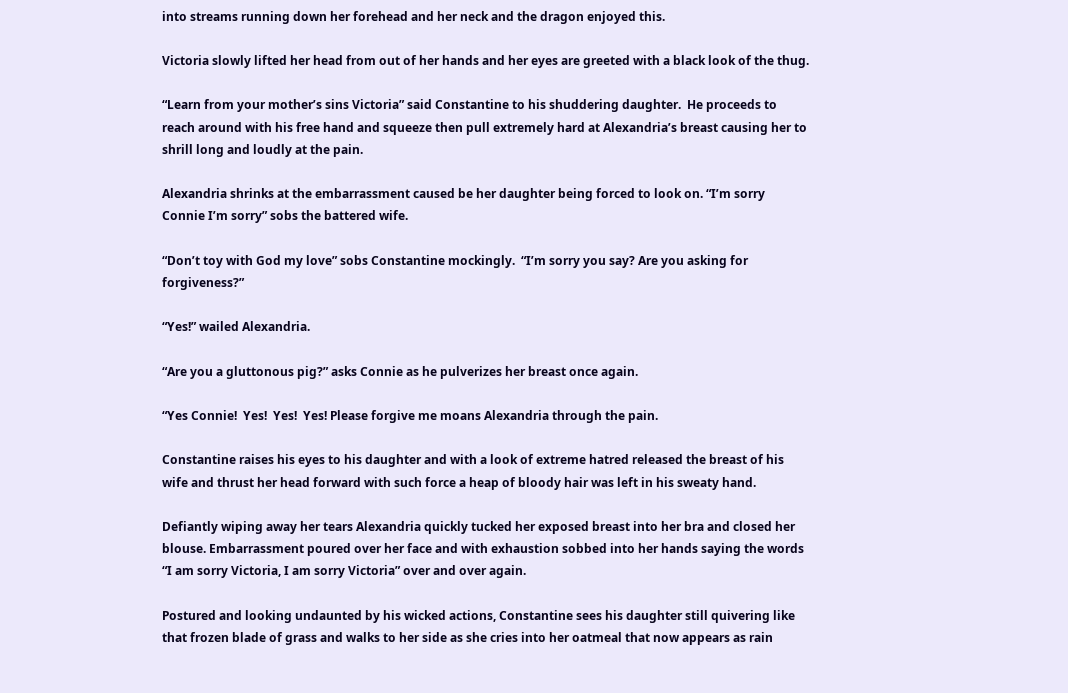into streams running down her forehead and her neck and the dragon enjoyed this.

Victoria slowly lifted her head from out of her hands and her eyes are greeted with a black look of the thug.

“Learn from your mother’s sins Victoria” said Constantine to his shuddering daughter.  He proceeds to reach around with his free hand and squeeze then pull extremely hard at Alexandria’s breast causing her to shrill long and loudly at the pain.

Alexandria shrinks at the embarrassment caused be her daughter being forced to look on. “I’m sorry Connie I’m sorry” sobs the battered wife.

“Don’t toy with God my love” sobs Constantine mockingly.  “I’m sorry you say? Are you asking for forgiveness?”

“Yes!” wailed Alexandria.

“Are you a gluttonous pig?” asks Connie as he pulverizes her breast once again.

“Yes Connie!  Yes!  Yes!  Yes! Please forgive me moans Alexandria through the pain.

Constantine raises his eyes to his daughter and with a look of extreme hatred released the breast of his wife and thrust her head forward with such force a heap of bloody hair was left in his sweaty hand.

Defiantly wiping away her tears Alexandria quickly tucked her exposed breast into her bra and closed her blouse. Embarrassment poured over her face and with exhaustion sobbed into her hands saying the words “I am sorry Victoria, I am sorry Victoria” over and over again.

Postured and looking undaunted by his wicked actions, Constantine sees his daughter still quivering like that frozen blade of grass and walks to her side as she cries into her oatmeal that now appears as rain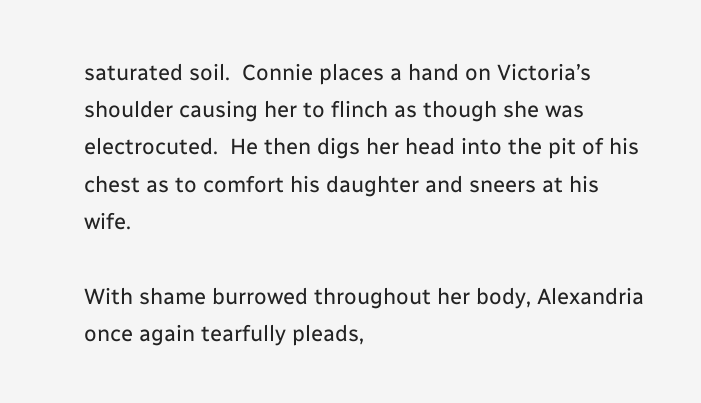saturated soil.  Connie places a hand on Victoria’s shoulder causing her to flinch as though she was electrocuted.  He then digs her head into the pit of his chest as to comfort his daughter and sneers at his wife.

With shame burrowed throughout her body, Alexandria once again tearfully pleads,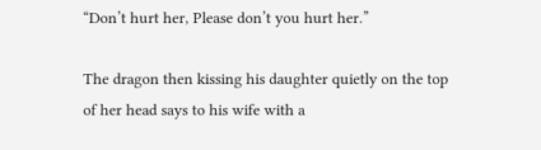“Don’t hurt her, Please don’t you hurt her.”

The dragon then kissing his daughter quietly on the top of her head says to his wife with a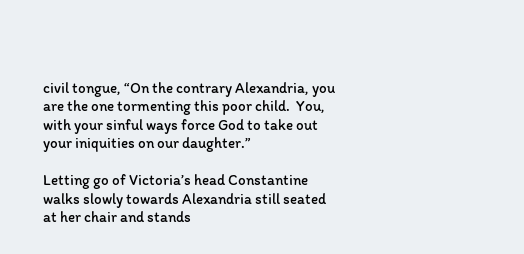civil tongue, “On the contrary Alexandria, you are the one tormenting this poor child.  You, with your sinful ways force God to take out your iniquities on our daughter.”

Letting go of Victoria’s head Constantine walks slowly towards Alexandria still seated at her chair and stands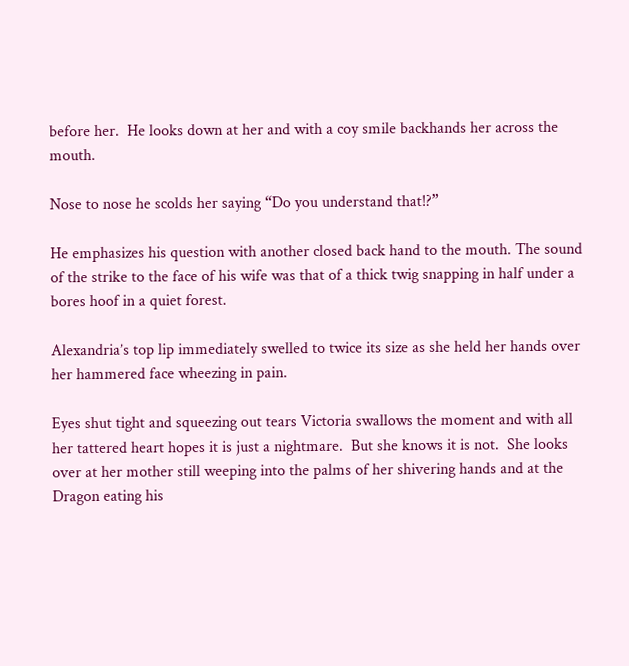before her.  He looks down at her and with a coy smile backhands her across the mouth.

Nose to nose he scolds her saying “Do you understand that!?”

He emphasizes his question with another closed back hand to the mouth. The sound of the strike to the face of his wife was that of a thick twig snapping in half under a bores hoof in a quiet forest.

Alexandria’s top lip immediately swelled to twice its size as she held her hands over her hammered face wheezing in pain.

Eyes shut tight and squeezing out tears Victoria swallows the moment and with all her tattered heart hopes it is just a nightmare.  But she knows it is not.  She looks over at her mother still weeping into the palms of her shivering hands and at the Dragon eating his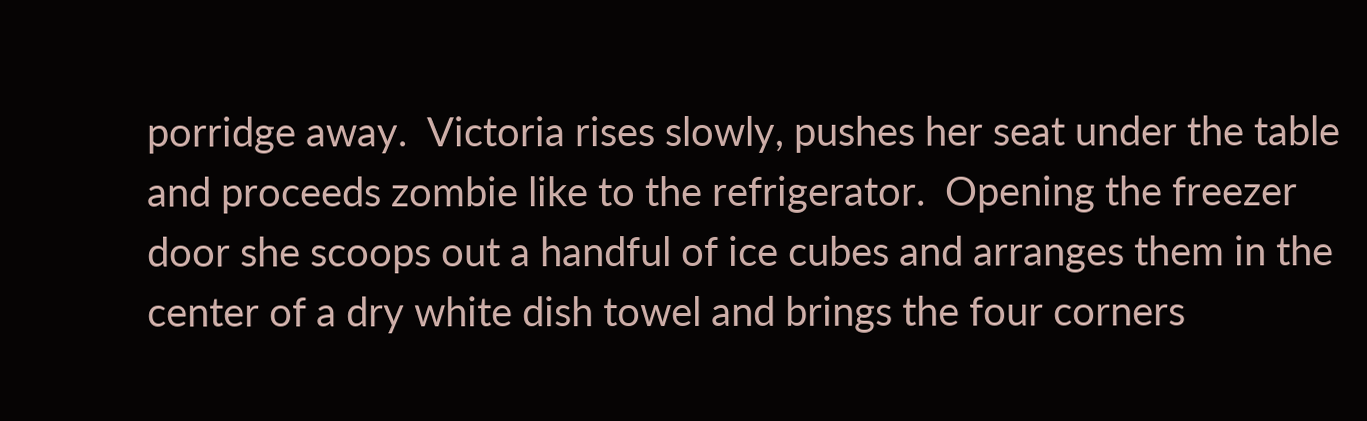porridge away.  Victoria rises slowly, pushes her seat under the table and proceeds zombie like to the refrigerator.  Opening the freezer door she scoops out a handful of ice cubes and arranges them in the center of a dry white dish towel and brings the four corners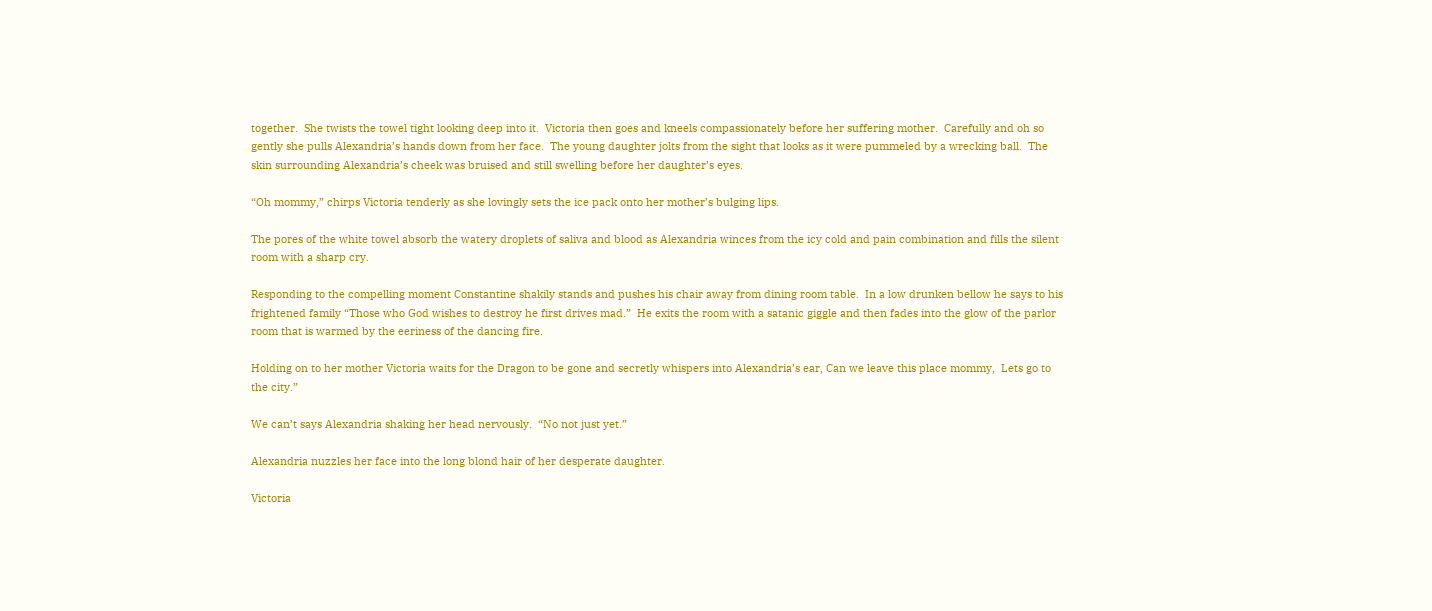together.  She twists the towel tight looking deep into it.  Victoria then goes and kneels compassionately before her suffering mother.  Carefully and oh so gently she pulls Alexandria’s hands down from her face.  The young daughter jolts from the sight that looks as it were pummeled by a wrecking ball.  The skin surrounding Alexandria’s cheek was bruised and still swelling before her daughter’s eyes.

“Oh mommy,” chirps Victoria tenderly as she lovingly sets the ice pack onto her mother’s bulging lips.

The pores of the white towel absorb the watery droplets of saliva and blood as Alexandria winces from the icy cold and pain combination and fills the silent room with a sharp cry.

Responding to the compelling moment Constantine shakily stands and pushes his chair away from dining room table.  In a low drunken bellow he says to his frightened family “Those who God wishes to destroy he first drives mad.”  He exits the room with a satanic giggle and then fades into the glow of the parlor room that is warmed by the eeriness of the dancing fire.

Holding on to her mother Victoria waits for the Dragon to be gone and secretly whispers into Alexandria’s ear, Can we leave this place mommy,  Lets go to the city.”

We can’t says Alexandria shaking her head nervously.  “No not just yet.”

Alexandria nuzzles her face into the long blond hair of her desperate daughter.

Victoria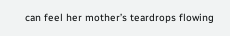can feel her mother’s teardrops flowing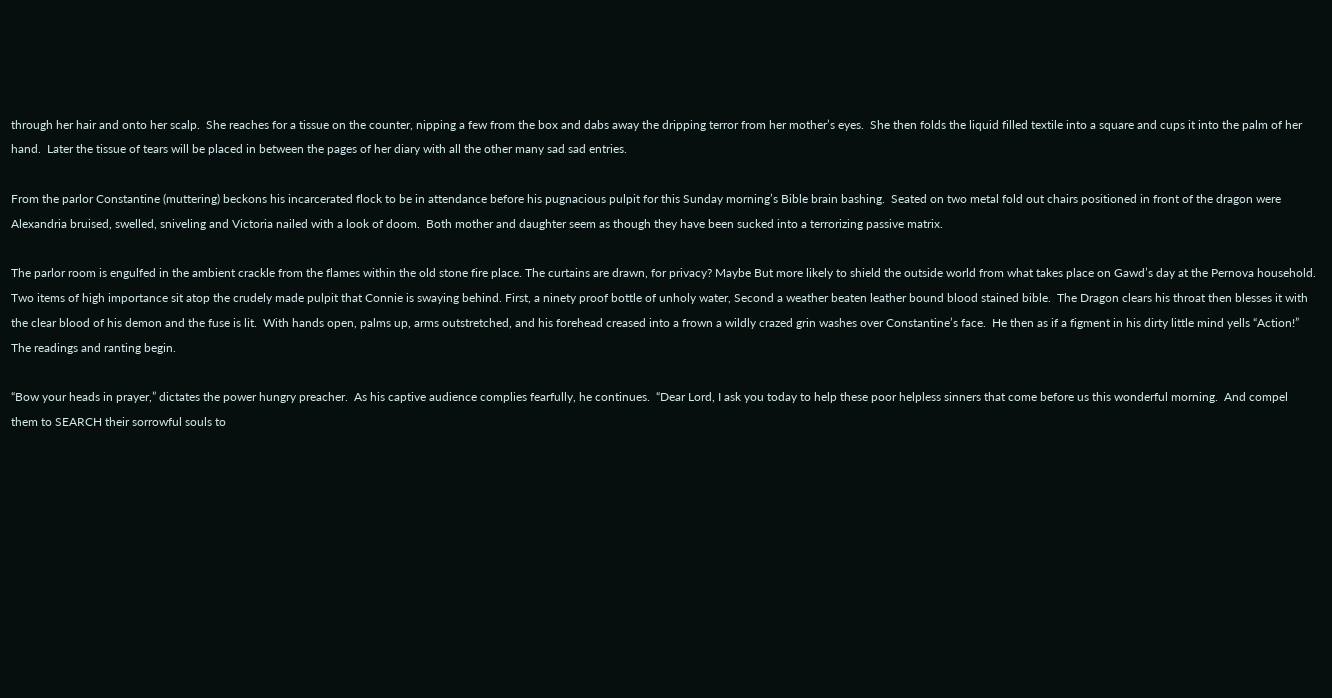through her hair and onto her scalp.  She reaches for a tissue on the counter, nipping a few from the box and dabs away the dripping terror from her mother’s eyes.  She then folds the liquid filled textile into a square and cups it into the palm of her hand.  Later the tissue of tears will be placed in between the pages of her diary with all the other many sad sad entries.

From the parlor Constantine (muttering) beckons his incarcerated flock to be in attendance before his pugnacious pulpit for this Sunday morning’s Bible brain bashing.  Seated on two metal fold out chairs positioned in front of the dragon were Alexandria bruised, swelled, sniveling and Victoria nailed with a look of doom.  Both mother and daughter seem as though they have been sucked into a terrorizing passive matrix.

The parlor room is engulfed in the ambient crackle from the flames within the old stone fire place. The curtains are drawn, for privacy? Maybe But more likely to shield the outside world from what takes place on Gawd’s day at the Pernova household.  Two items of high importance sit atop the crudely made pulpit that Connie is swaying behind. First, a ninety proof bottle of unholy water, Second a weather beaten leather bound blood stained bible.  The Dragon clears his throat then blesses it with the clear blood of his demon and the fuse is lit.  With hands open, palms up, arms outstretched, and his forehead creased into a frown a wildly crazed grin washes over Constantine’s face.  He then as if a figment in his dirty little mind yells “Action!”  The readings and ranting begin.

“Bow your heads in prayer,” dictates the power hungry preacher.  As his captive audience complies fearfully, he continues.  “Dear Lord, I ask you today to help these poor helpless sinners that come before us this wonderful morning.  And compel them to SEARCH their sorrowful souls to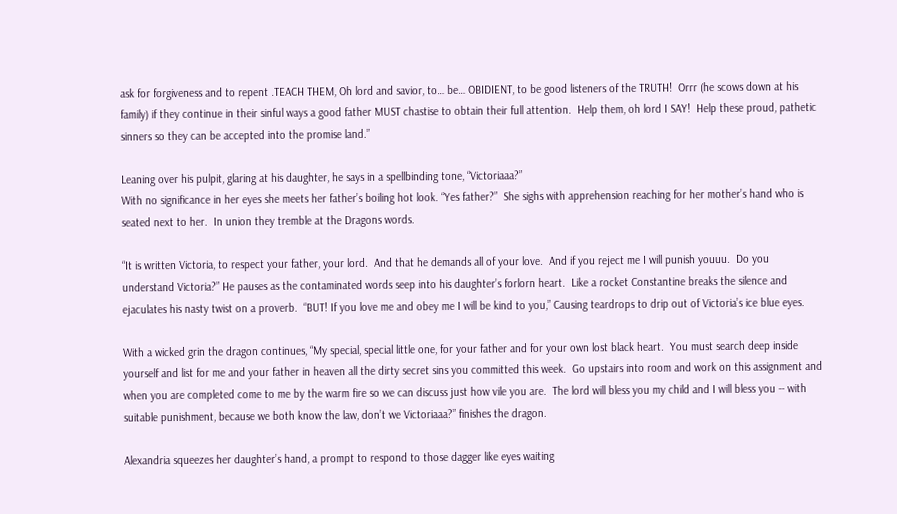ask for forgiveness and to repent .TEACH THEM, Oh lord and savior, to… be… OBIDIENT, to be good listeners of the TRUTH!  Orrr (he scows down at his family) if they continue in their sinful ways a good father MUST chastise to obtain their full attention.  Help them, oh lord I SAY!  Help these proud, pathetic sinners so they can be accepted into the promise land.”

Leaning over his pulpit, glaring at his daughter, he says in a spellbinding tone, “Victoriaaa?”
With no significance in her eyes she meets her father’s boiling hot look. “Yes father?”  She sighs with apprehension reaching for her mother’s hand who is seated next to her.  In union they tremble at the Dragons words.

“It is written Victoria, to respect your father, your lord.  And that he demands all of your love.  And if you reject me I will punish youuu.  Do you understand Victoria?” He pauses as the contaminated words seep into his daughter’s forlorn heart.  Like a rocket Constantine breaks the silence and ejaculates his nasty twist on a proverb.  “BUT! If you love me and obey me I will be kind to you,” Causing teardrops to drip out of Victoria’s ice blue eyes.

With a wicked grin the dragon continues, “My special, special little one, for your father and for your own lost black heart.  You must search deep inside yourself and list for me and your father in heaven all the dirty secret sins you committed this week.  Go upstairs into room and work on this assignment and when you are completed come to me by the warm fire so we can discuss just how vile you are.  The lord will bless you my child and I will bless you -- with suitable punishment, because we both know the law, don’t we Victoriaaa?” finishes the dragon.

Alexandria squeezes her daughter’s hand, a prompt to respond to those dagger like eyes waiting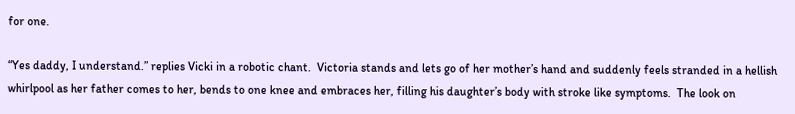for one.

“Yes daddy, I understand.” replies Vicki in a robotic chant.  Victoria stands and lets go of her mother’s hand and suddenly feels stranded in a hellish whirlpool as her father comes to her, bends to one knee and embraces her, filling his daughter’s body with stroke like symptoms.  The look on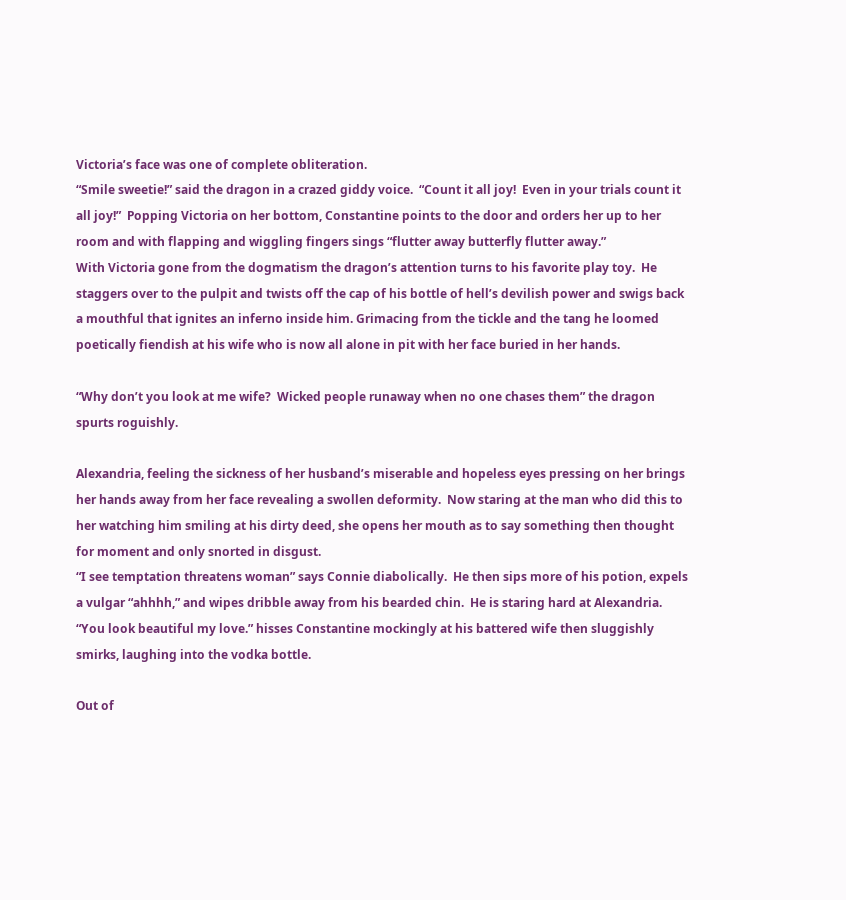Victoria’s face was one of complete obliteration.
“Smile sweetie!” said the dragon in a crazed giddy voice.  “Count it all joy!  Even in your trials count it all joy!”  Popping Victoria on her bottom, Constantine points to the door and orders her up to her room and with flapping and wiggling fingers sings “flutter away butterfly flutter away.”
With Victoria gone from the dogmatism the dragon’s attention turns to his favorite play toy.  He staggers over to the pulpit and twists off the cap of his bottle of hell’s devilish power and swigs back a mouthful that ignites an inferno inside him. Grimacing from the tickle and the tang he loomed poetically fiendish at his wife who is now all alone in pit with her face buried in her hands.

“Why don’t you look at me wife?  Wicked people runaway when no one chases them” the dragon spurts roguishly.

Alexandria, feeling the sickness of her husband’s miserable and hopeless eyes pressing on her brings her hands away from her face revealing a swollen deformity.  Now staring at the man who did this to her watching him smiling at his dirty deed, she opens her mouth as to say something then thought for moment and only snorted in disgust.
“I see temptation threatens woman” says Connie diabolically.  He then sips more of his potion, expels a vulgar “ahhhh,” and wipes dribble away from his bearded chin.  He is staring hard at Alexandria.  “You look beautiful my love.” hisses Constantine mockingly at his battered wife then sluggishly smirks, laughing into the vodka bottle.

Out of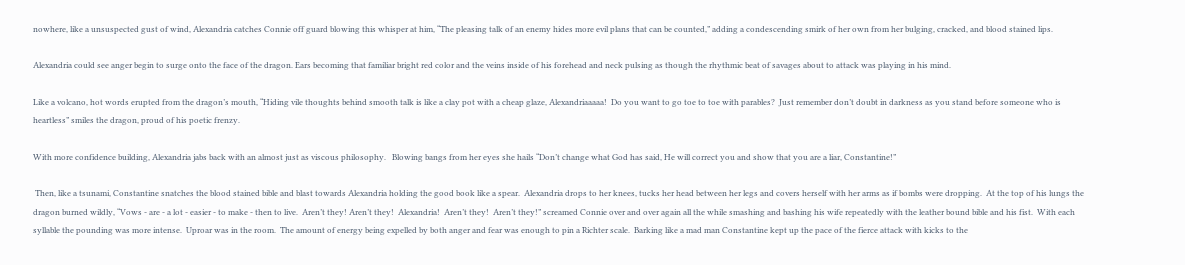nowhere, like a unsuspected gust of wind, Alexandria catches Connie off guard blowing this whisper at him, “The pleasing talk of an enemy hides more evil plans that can be counted,” adding a condescending smirk of her own from her bulging, cracked, and blood stained lips.

Alexandria could see anger begin to surge onto the face of the dragon. Ears becoming that familiar bright red color and the veins inside of his forehead and neck pulsing as though the rhythmic beat of savages about to attack was playing in his mind.

Like a volcano, hot words erupted from the dragon’s mouth, “Hiding vile thoughts behind smooth talk is like a clay pot with a cheap glaze, Alexandriaaaaa!  Do you want to go toe to toe with parables?  Just remember don’t doubt in darkness as you stand before someone who is heartless” smiles the dragon, proud of his poetic frenzy.

With more confidence building, Alexandria jabs back with an almost just as viscous philosophy.   Blowing bangs from her eyes she hails “Don’t change what God has said, He will correct you and show that you are a liar, Constantine!”

 Then, like a tsunami, Constantine snatches the blood stained bible and blast towards Alexandria holding the good book like a spear.  Alexandria drops to her knees, tucks her head between her legs and covers herself with her arms as if bombs were dropping.  At the top of his lungs the dragon burned wildly, “Vows - are - a lot - easier - to make - then to live.  Aren’t they! Aren’t they!  Alexandria!  Aren’t they!  Aren’t they!” screamed Connie over and over again all the while smashing and bashing his wife repeatedly with the leather bound bible and his fist.  With each syllable the pounding was more intense.  Uproar was in the room.  The amount of energy being expelled by both anger and fear was enough to pin a Richter scale.  Barking like a mad man Constantine kept up the pace of the fierce attack with kicks to the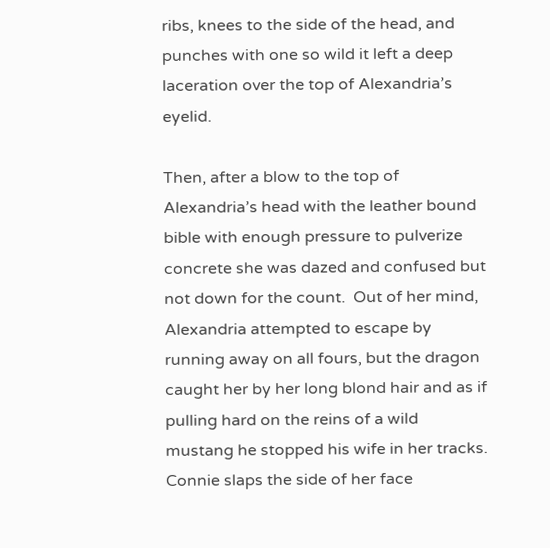ribs, knees to the side of the head, and punches with one so wild it left a deep laceration over the top of Alexandria’s eyelid.

Then, after a blow to the top of Alexandria’s head with the leather bound bible with enough pressure to pulverize concrete she was dazed and confused but not down for the count.  Out of her mind, Alexandria attempted to escape by running away on all fours, but the dragon caught her by her long blond hair and as if pulling hard on the reins of a wild mustang he stopped his wife in her tracks.  Connie slaps the side of her face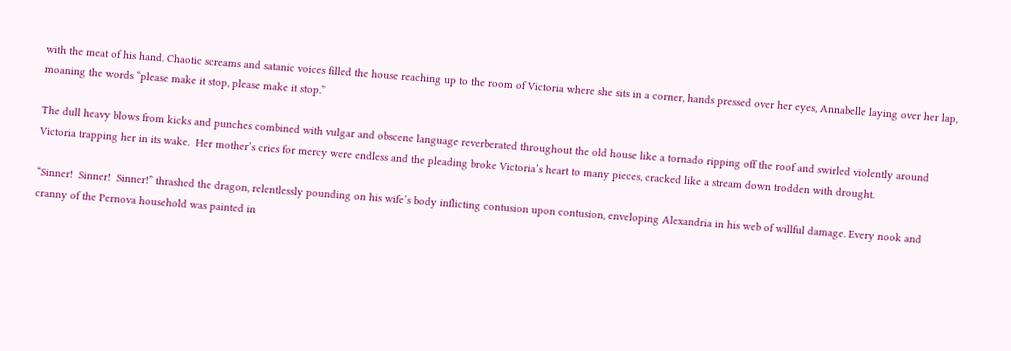with the meat of his hand. Chaotic screams and satanic voices filled the house reaching up to the room of Victoria where she sits in a corner, hands pressed over her eyes, Annabelle laying over her lap, moaning the words “please make it stop, please make it stop.”

The dull heavy blows from kicks and punches combined with vulgar and obscene language reverberated throughout the old house like a tornado ripping off the roof and swirled violently around Victoria trapping her in its wake.  Her mother’s cries for mercy were endless and the pleading broke Victoria’s heart to many pieces, cracked like a stream down trodden with drought.

“Sinner!  Sinner!  Sinner!” thrashed the dragon, relentlessly pounding on his wife’s body inflicting contusion upon contusion, enveloping Alexandria in his web of willful damage. Every nook and cranny of the Pernova household was painted in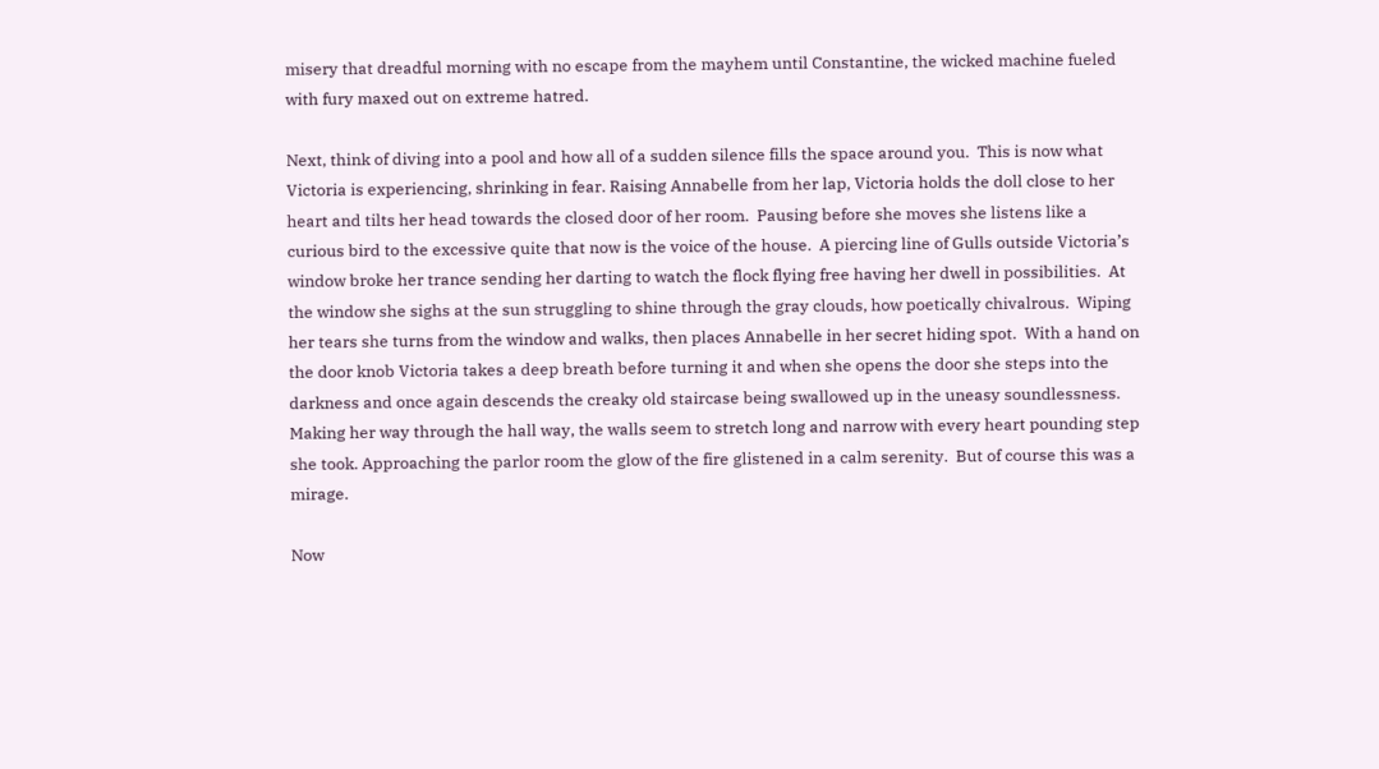misery that dreadful morning with no escape from the mayhem until Constantine, the wicked machine fueled with fury maxed out on extreme hatred.

Next, think of diving into a pool and how all of a sudden silence fills the space around you.  This is now what Victoria is experiencing, shrinking in fear. Raising Annabelle from her lap, Victoria holds the doll close to her heart and tilts her head towards the closed door of her room.  Pausing before she moves she listens like a curious bird to the excessive quite that now is the voice of the house.  A piercing line of Gulls outside Victoria’s window broke her trance sending her darting to watch the flock flying free having her dwell in possibilities.  At the window she sighs at the sun struggling to shine through the gray clouds, how poetically chivalrous.  Wiping her tears she turns from the window and walks, then places Annabelle in her secret hiding spot.  With a hand on the door knob Victoria takes a deep breath before turning it and when she opens the door she steps into the darkness and once again descends the creaky old staircase being swallowed up in the uneasy soundlessness.  Making her way through the hall way, the walls seem to stretch long and narrow with every heart pounding step she took. Approaching the parlor room the glow of the fire glistened in a calm serenity.  But of course this was a mirage.

Now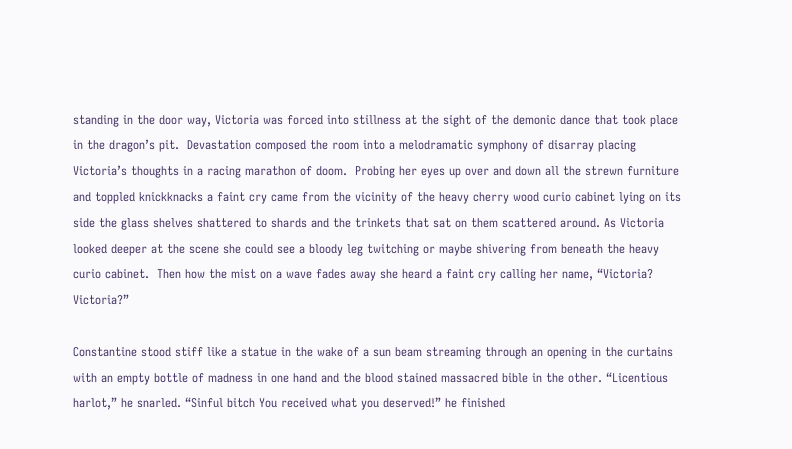standing in the door way, Victoria was forced into stillness at the sight of the demonic dance that took place in the dragon’s pit.  Devastation composed the room into a melodramatic symphony of disarray placing Victoria’s thoughts in a racing marathon of doom.  Probing her eyes up over and down all the strewn furniture and toppled knickknacks a faint cry came from the vicinity of the heavy cherry wood curio cabinet lying on its side the glass shelves shattered to shards and the trinkets that sat on them scattered around. As Victoria looked deeper at the scene she could see a bloody leg twitching or maybe shivering from beneath the heavy curio cabinet.  Then how the mist on a wave fades away she heard a faint cry calling her name, “Victoria?  Victoria?”

Constantine stood stiff like a statue in the wake of a sun beam streaming through an opening in the curtains with an empty bottle of madness in one hand and the blood stained massacred bible in the other. “Licentious harlot,” he snarled. “Sinful bitch You received what you deserved!” he finished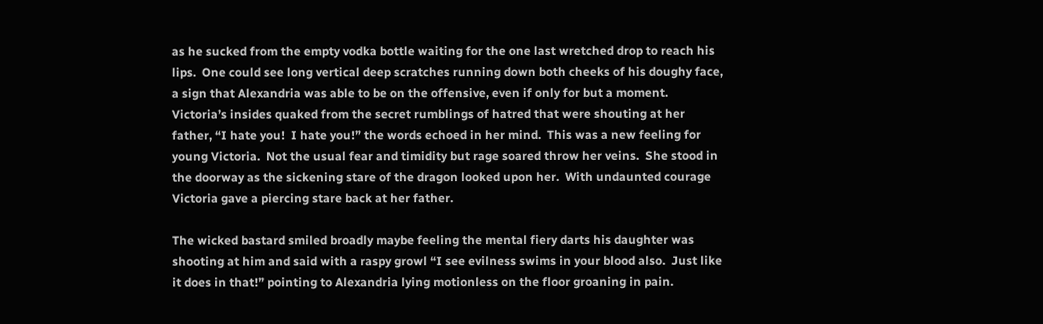as he sucked from the empty vodka bottle waiting for the one last wretched drop to reach his lips.  One could see long vertical deep scratches running down both cheeks of his doughy face, a sign that Alexandria was able to be on the offensive, even if only for but a moment.
Victoria’s insides quaked from the secret rumblings of hatred that were shouting at her father, “I hate you!  I hate you!” the words echoed in her mind.  This was a new feeling for young Victoria.  Not the usual fear and timidity but rage soared throw her veins.  She stood in the doorway as the sickening stare of the dragon looked upon her.  With undaunted courage Victoria gave a piercing stare back at her father.

The wicked bastard smiled broadly maybe feeling the mental fiery darts his daughter was shooting at him and said with a raspy growl “I see evilness swims in your blood also.  Just like it does in that!” pointing to Alexandria lying motionless on the floor groaning in pain.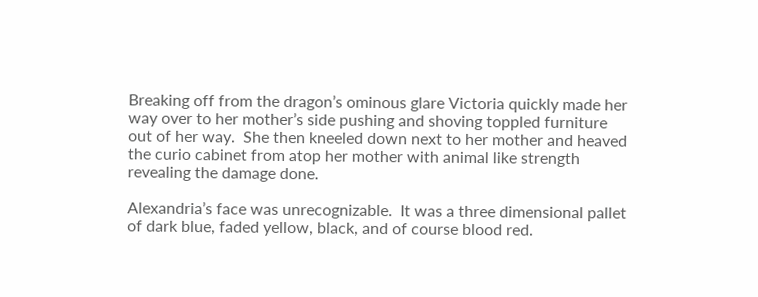Breaking off from the dragon’s ominous glare Victoria quickly made her way over to her mother’s side pushing and shoving toppled furniture out of her way.  She then kneeled down next to her mother and heaved the curio cabinet from atop her mother with animal like strength revealing the damage done.

Alexandria’s face was unrecognizable.  It was a three dimensional pallet of dark blue, faded yellow, black, and of course blood red.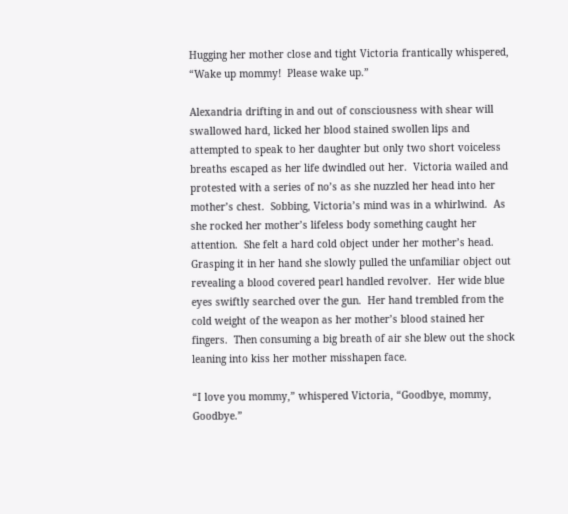Hugging her mother close and tight Victoria frantically whispered, “Wake up mommy!  Please wake up.”

Alexandria drifting in and out of consciousness with shear will swallowed hard, licked her blood stained swollen lips and attempted to speak to her daughter but only two short voiceless breaths escaped as her life dwindled out her.  Victoria wailed and protested with a series of no’s as she nuzzled her head into her mother’s chest.  Sobbing, Victoria’s mind was in a whirlwind.  As she rocked her mother’s lifeless body something caught her attention.  She felt a hard cold object under her mother’s head.  Grasping it in her hand she slowly pulled the unfamiliar object out revealing a blood covered pearl handled revolver.  Her wide blue eyes swiftly searched over the gun.  Her hand trembled from the cold weight of the weapon as her mother’s blood stained her fingers.  Then consuming a big breath of air she blew out the shock leaning into kiss her mother misshapen face.

“I love you mommy,” whispered Victoria, “Goodbye, mommy, Goodbye.”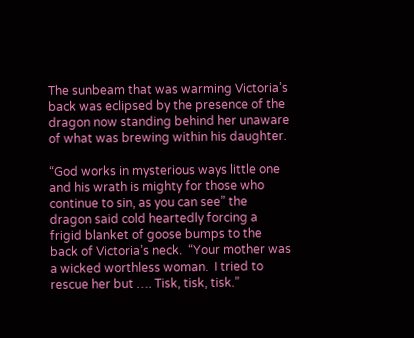The sunbeam that was warming Victoria’s back was eclipsed by the presence of the dragon now standing behind her unaware of what was brewing within his daughter.

“God works in mysterious ways little one and his wrath is mighty for those who continue to sin, as you can see” the dragon said cold heartedly forcing a frigid blanket of goose bumps to the back of Victoria’s neck.  “Your mother was a wicked worthless woman.  I tried to rescue her but …. Tisk, tisk, tisk.”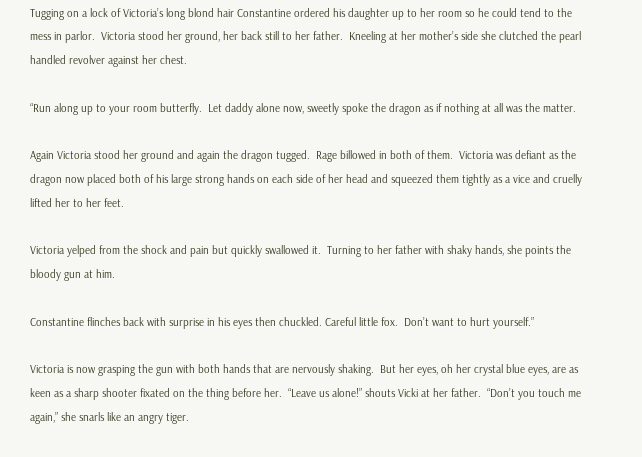Tugging on a lock of Victoria’s long blond hair Constantine ordered his daughter up to her room so he could tend to the mess in parlor.  Victoria stood her ground, her back still to her father.  Kneeling at her mother’s side she clutched the pearl handled revolver against her chest.

“Run along up to your room butterfly.  Let daddy alone now, sweetly spoke the dragon as if nothing at all was the matter.

Again Victoria stood her ground and again the dragon tugged.  Rage billowed in both of them.  Victoria was defiant as the dragon now placed both of his large strong hands on each side of her head and squeezed them tightly as a vice and cruelly lifted her to her feet.

Victoria yelped from the shock and pain but quickly swallowed it.  Turning to her father with shaky hands, she points the bloody gun at him.

Constantine flinches back with surprise in his eyes then chuckled. Careful little fox.  Don’t want to hurt yourself.”

Victoria is now grasping the gun with both hands that are nervously shaking.  But her eyes, oh her crystal blue eyes, are as keen as a sharp shooter fixated on the thing before her.  “Leave us alone!” shouts Vicki at her father.  “Don’t you touch me again,” she snarls like an angry tiger.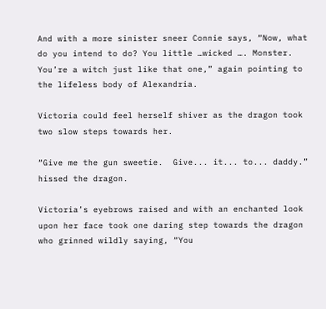And with a more sinister sneer Connie says, “Now, what do you intend to do? You little …wicked …. Monster.  You’re a witch just like that one,” again pointing to the lifeless body of Alexandria.

Victoria could feel herself shiver as the dragon took two slow steps towards her.

“Give me the gun sweetie.  Give... it... to... daddy.” hissed the dragon.

Victoria’s eyebrows raised and with an enchanted look upon her face took one daring step towards the dragon who grinned wildly saying, “You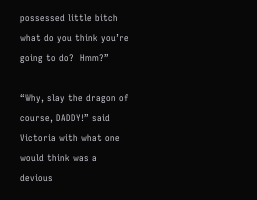possessed little bitch what do you think you’re going to do?  Hmm?”

“Why, slay the dragon of course, DADDY!” said Victoria with what one would think was a devious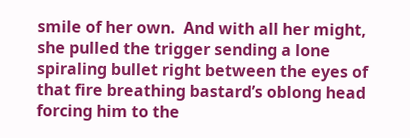smile of her own.  And with all her might, she pulled the trigger sending a lone spiraling bullet right between the eyes of that fire breathing bastard’s oblong head forcing him to the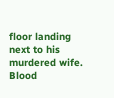floor landing next to his murdered wife.  Blood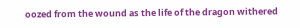oozed from the wound as the life of the dragon withered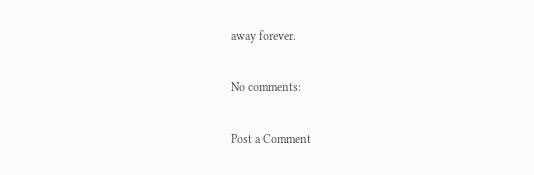away forever.

No comments:

Post a Comment